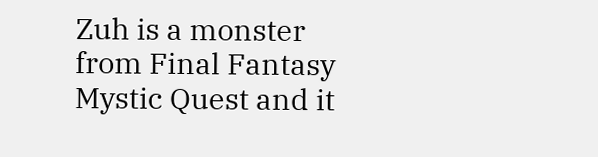Zuh is a monster from Final Fantasy Mystic Quest and it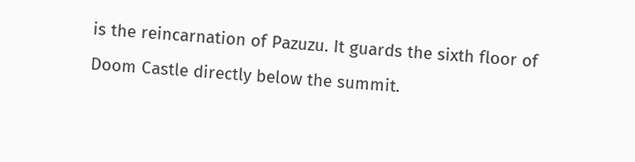is the reincarnation of Pazuzu. It guards the sixth floor of Doom Castle directly below the summit.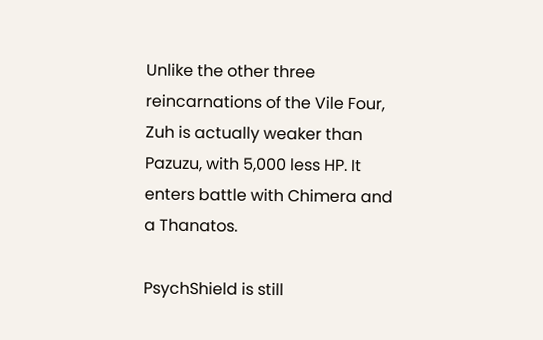Unlike the other three reincarnations of the Vile Four, Zuh is actually weaker than Pazuzu, with 5,000 less HP. It enters battle with Chimera and a Thanatos.

PsychShield is still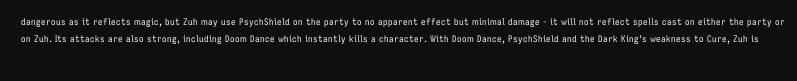dangerous as it reflects magic, but Zuh may use PsychShield on the party to no apparent effect but minimal damage - it will not reflect spells cast on either the party or on Zuh. Its attacks are also strong, including Doom Dance which instantly kills a character. With Doom Dance, PsychShield and the Dark King's weakness to Cure, Zuh is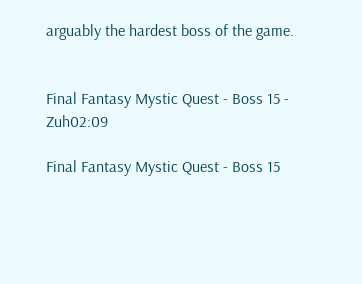arguably the hardest boss of the game.


Final Fantasy Mystic Quest - Boss 15 - Zuh02:09

Final Fantasy Mystic Quest - Boss 15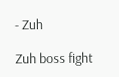- Zuh

Zuh boss fight